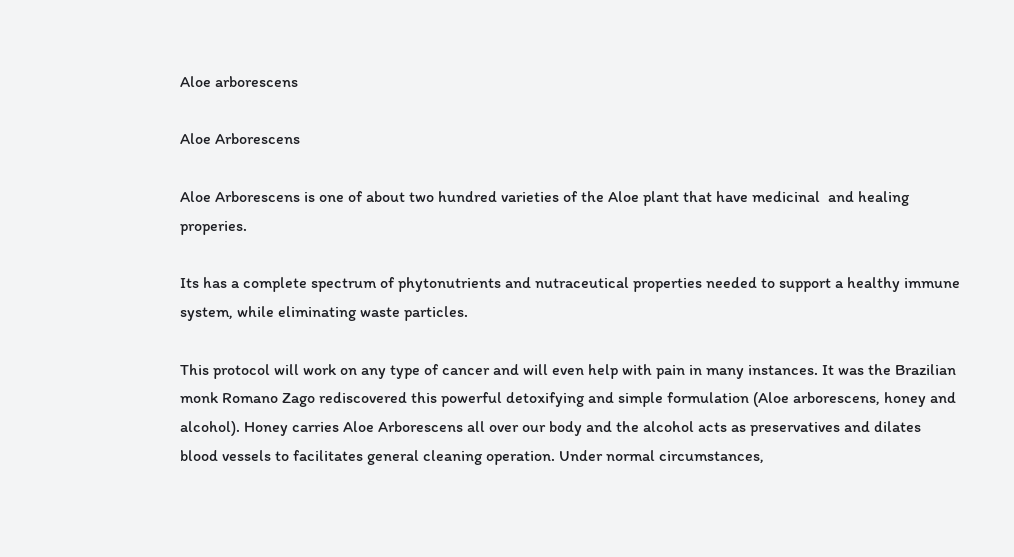Aloe arborescens

Aloe Arborescens

Aloe Arborescens is one of about two hundred varieties of the Aloe plant that have medicinal  and healing properies.

Its has a complete spectrum of phytonutrients and nutraceutical properties needed to support a healthy immune system, while eliminating waste particles.

This protocol will work on any type of cancer and will even help with pain in many instances. It was the Brazilian monk Romano Zago rediscovered this powerful detoxifying and simple formulation (Aloe arborescens, honey and alcohol). Honey carries Aloe Arborescens all over our body and the alcohol acts as preservatives and dilates blood vessels to facilitates general cleaning operation. Under normal circumstances,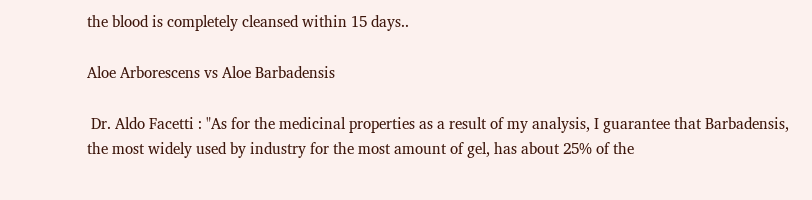the blood is completely cleansed within 15 days..

Aloe Arborescens vs Aloe Barbadensis

 Dr. Aldo Facetti : "As for the medicinal properties as a result of my analysis, I guarantee that Barbadensis, the most widely used by industry for the most amount of gel, has about 25% of the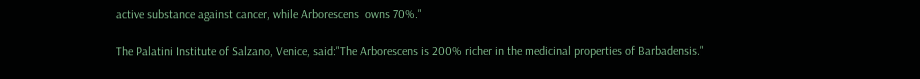active substance against cancer, while Arborescens  owns 70%."

The Palatini Institute of Salzano, Venice, said:"The Arborescens is 200% richer in the medicinal properties of Barbadensis."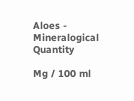Aloes - Mineralogical Quantity

Mg / 100 ml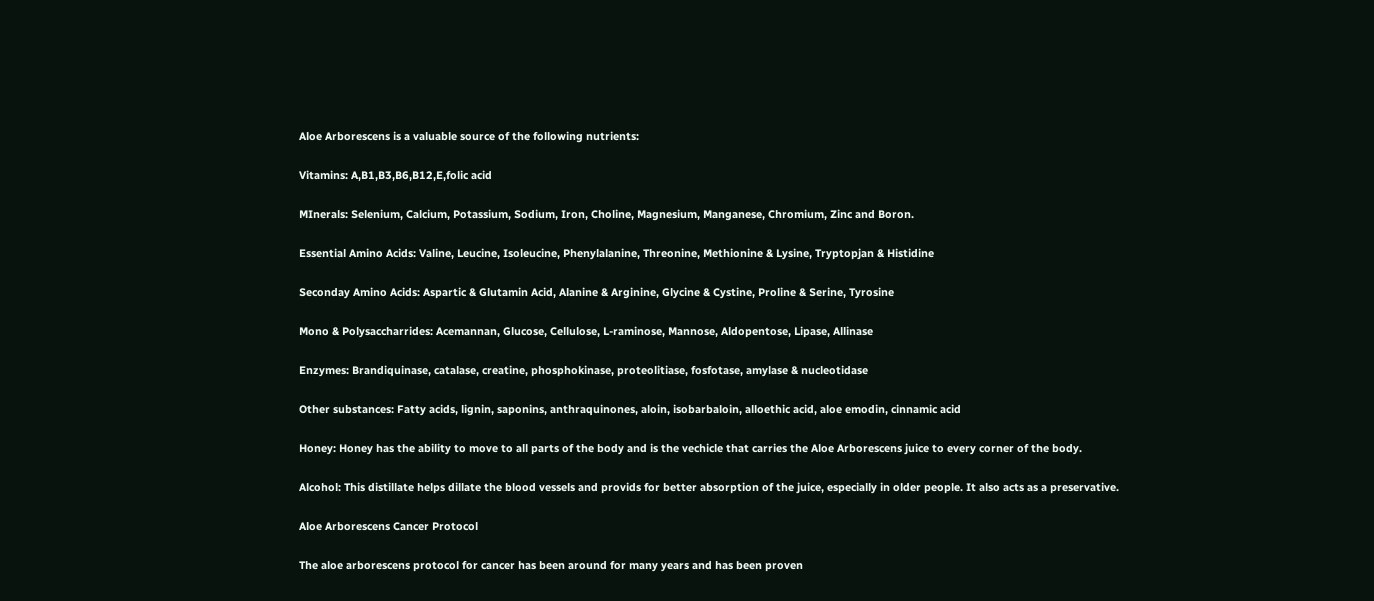Aloe Arborescens is a valuable source of the following nutrients:

Vitamins: A,B1,B3,B6,B12,E,folic acid

MInerals: Selenium, Calcium, Potassium, Sodium, Iron, Choline, Magnesium, Manganese, Chromium, Zinc and Boron.

Essential Amino Acids: Valine, Leucine, Isoleucine, Phenylalanine, Threonine, Methionine & Lysine, Tryptopjan & Histidine

Seconday Amino Acids: Aspartic & Glutamin Acid, Alanine & Arginine, Glycine & Cystine, Proline & Serine, Tyrosine

Mono & Polysaccharrides: Acemannan, Glucose, Cellulose, L-raminose, Mannose, Aldopentose, Lipase, Allinase

Enzymes: Brandiquinase, catalase, creatine, phosphokinase, proteolitiase, fosfotase, amylase & nucleotidase

Other substances: Fatty acids, lignin, saponins, anthraquinones, aloin, isobarbaloin, alloethic acid, aloe emodin, cinnamic acid

Honey: Honey has the ability to move to all parts of the body and is the vechicle that carries the Aloe Arborescens juice to every corner of the body.

Alcohol: This distillate helps dillate the blood vessels and provids for better absorption of the juice, especially in older people. It also acts as a preservative.

Aloe Arborescens Cancer Protocol

The aloe arborescens protocol for cancer has been around for many years and has been proven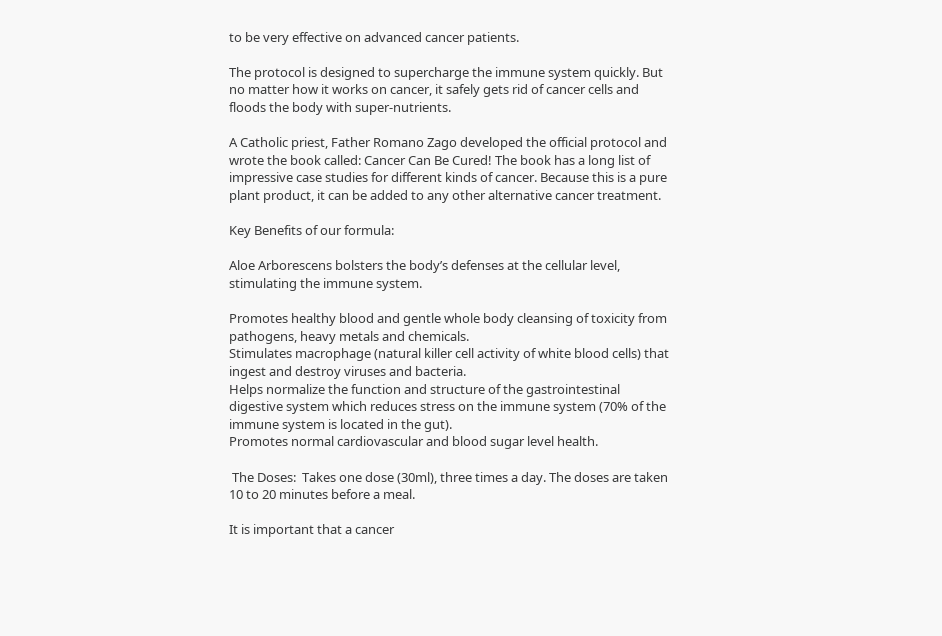to be very effective on advanced cancer patients.

The protocol is designed to supercharge the immune system quickly. But no matter how it works on cancer, it safely gets rid of cancer cells and floods the body with super-nutrients.

A Catholic priest, Father Romano Zago developed the official protocol and wrote the book called: Cancer Can Be Cured! The book has a long list of impressive case studies for different kinds of cancer. Because this is a pure plant product, it can be added to any other alternative cancer treatment.

Key Benefits of our formula:

Aloe Arborescens bolsters the body’s defenses at the cellular level, stimulating the immune system.

Promotes healthy blood and gentle whole body cleansing of toxicity from pathogens, heavy metals and chemicals.
Stimulates macrophage (natural killer cell activity of white blood cells) that ingest and destroy viruses and bacteria.
Helps normalize the function and structure of the gastrointestinal digestive system which reduces stress on the immune system (70% of the immune system is located in the gut).
Promotes normal cardiovascular and blood sugar level health.

 The Doses:  Takes one dose (30ml), three times a day. The doses are taken 10 to 20 minutes before a meal.

It is important that a cancer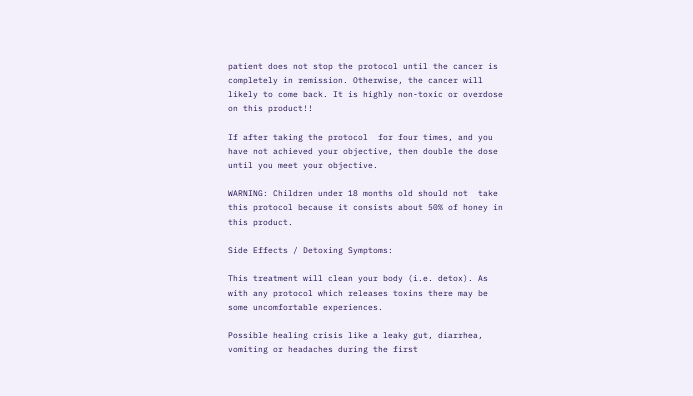patient does not stop the protocol until the cancer is completely in remission. Otherwise, the cancer will likely to come back. It is highly non-toxic or overdose on this product!!

If after taking the protocol  for four times, and you have not achieved your objective, then double the dose until you meet your objective.

WARNING: Children under 18 months old should not  take this protocol because it consists about 50% of honey in this product.

Side Effects / Detoxing Symptoms:

This treatment will clean your body (i.e. detox). As with any protocol which releases toxins there may be some uncomfortable experiences.

Possible healing crisis like a leaky gut, diarrhea, vomiting or headaches during the first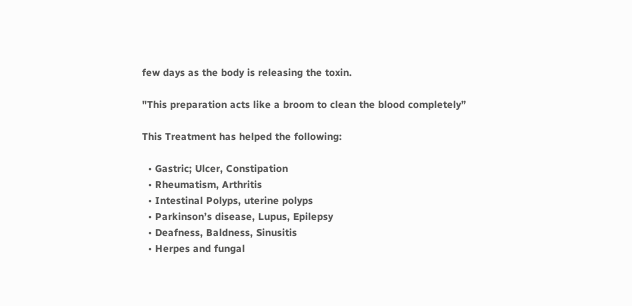few days as the body is releasing the toxin.

"This preparation acts like a broom to clean the blood completely”

This Treatment has helped the following:

  • Gastric; Ulcer, Constipation
  • Rheumatism, Arthritis
  • Intestinal Polyps, uterine polyps
  • Parkinson’s disease, Lupus, Epilepsy
  • Deafness, Baldness, Sinusitis
  • Herpes and fungal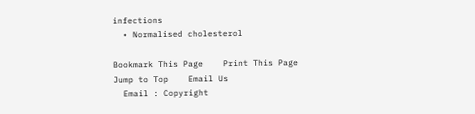infections
  • Normalised cholesterol

Bookmark This Page    Print This Page    Jump to Top    Email Us
  Email : Copyright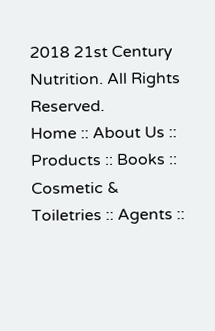2018 21st Century Nutrition. All Rights Reserved.
Home :: About Us :: Products :: Books :: Cosmetic & Toiletries :: Agents ::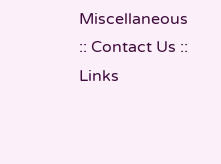Miscellaneous :: Contact Us :: Links